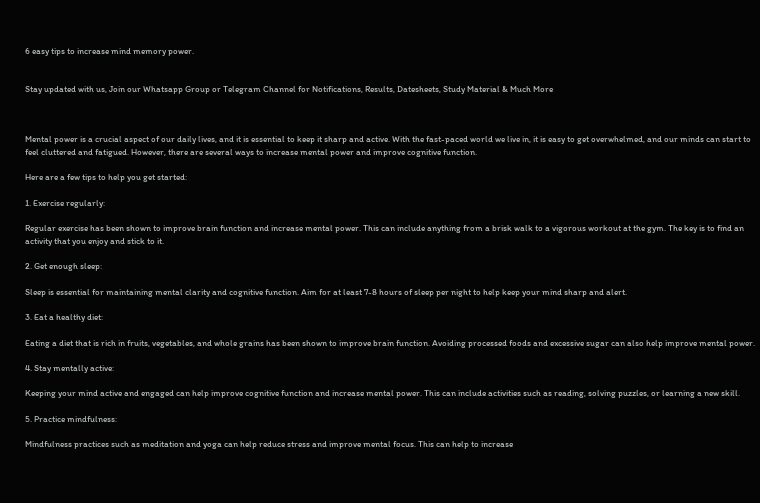6 easy tips to increase mind memory power.


Stay updated with us, Join our Whatsapp Group or Telegram Channel for Notifications, Results, Datesheets, Study Material & Much More



Mental power is a crucial aspect of our daily lives, and it is essential to keep it sharp and active. With the fast-paced world we live in, it is easy to get overwhelmed, and our minds can start to feel cluttered and fatigued. However, there are several ways to increase mental power and improve cognitive function.

Here are a few tips to help you get started:

1. Exercise regularly:

Regular exercise has been shown to improve brain function and increase mental power. This can include anything from a brisk walk to a vigorous workout at the gym. The key is to find an activity that you enjoy and stick to it.

2. Get enough sleep:

Sleep is essential for maintaining mental clarity and cognitive function. Aim for at least 7-8 hours of sleep per night to help keep your mind sharp and alert.

3. Eat a healthy diet:

Eating a diet that is rich in fruits, vegetables, and whole grains has been shown to improve brain function. Avoiding processed foods and excessive sugar can also help improve mental power.

4. Stay mentally active:

Keeping your mind active and engaged can help improve cognitive function and increase mental power. This can include activities such as reading, solving puzzles, or learning a new skill.

5. Practice mindfulness:

Mindfulness practices such as meditation and yoga can help reduce stress and improve mental focus. This can help to increase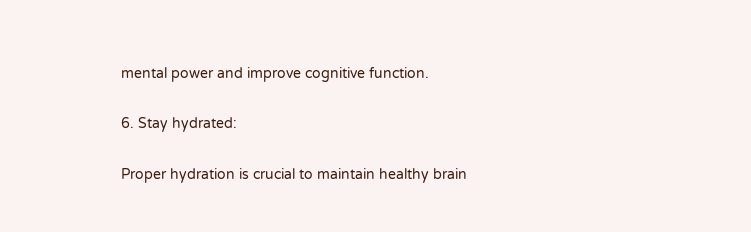mental power and improve cognitive function.

6. Stay hydrated:

Proper hydration is crucial to maintain healthy brain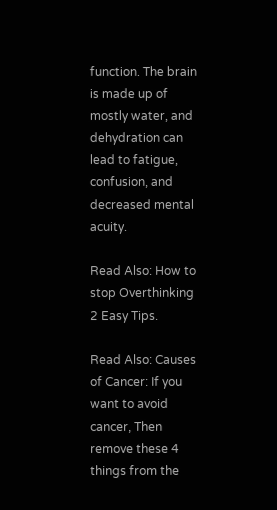function. The brain is made up of mostly water, and dehydration can lead to fatigue, confusion, and decreased mental acuity.

Read Also: How to stop Overthinking  2 Easy Tips.

Read Also: Causes of Cancer: If you want to avoid cancer, Then remove these 4 things from the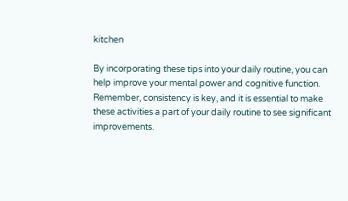kitchen

By incorporating these tips into your daily routine, you can help improve your mental power and cognitive function. Remember, consistency is key, and it is essential to make these activities a part of your daily routine to see significant improvements.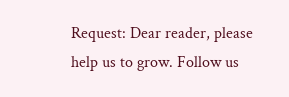Request: Dear reader, please help us to grow. Follow us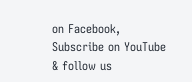on Facebook, Subscribe on YouTube & follow us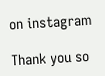on instagram

Thank you so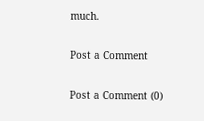much.

Post a Comment

Post a Comment (0)